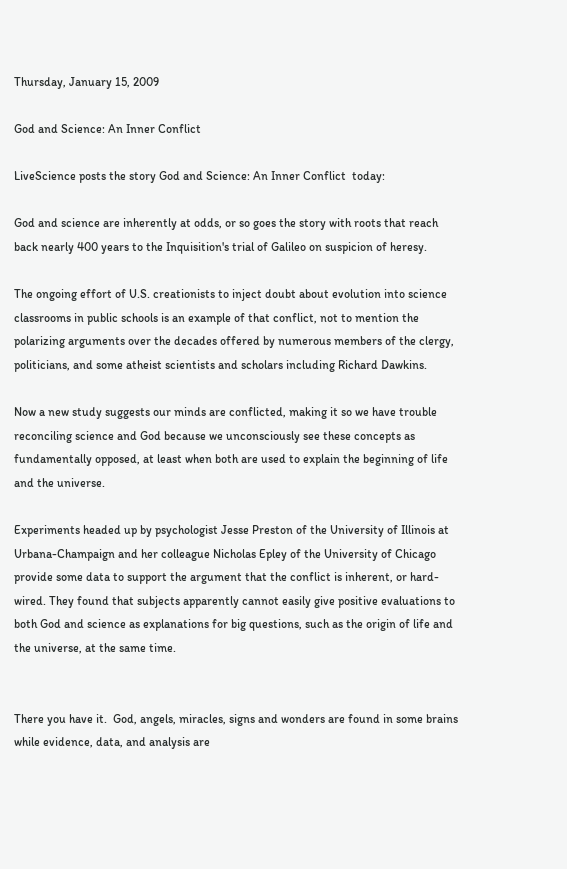Thursday, January 15, 2009

God and Science: An Inner Conflict

LiveScience posts the story God and Science: An Inner Conflict  today:

God and science are inherently at odds, or so goes the story with roots that reach back nearly 400 years to the Inquisition's trial of Galileo on suspicion of heresy.

The ongoing effort of U.S. creationists to inject doubt about evolution into science classrooms in public schools is an example of that conflict, not to mention the polarizing arguments over the decades offered by numerous members of the clergy, politicians, and some atheist scientists and scholars including Richard Dawkins.

Now a new study suggests our minds are conflicted, making it so we have trouble reconciling science and God because we unconsciously see these concepts as fundamentally opposed, at least when both are used to explain the beginning of life and the universe.

Experiments headed up by psychologist Jesse Preston of the University of Illinois at Urbana-Champaign and her colleague Nicholas Epley of the University of Chicago provide some data to support the argument that the conflict is inherent, or hard-wired. They found that subjects apparently cannot easily give positive evaluations to both God and science as explanations for big questions, such as the origin of life and the universe, at the same time.


There you have it.  God, angels, miracles, signs and wonders are found in some brains while evidence, data, and analysis are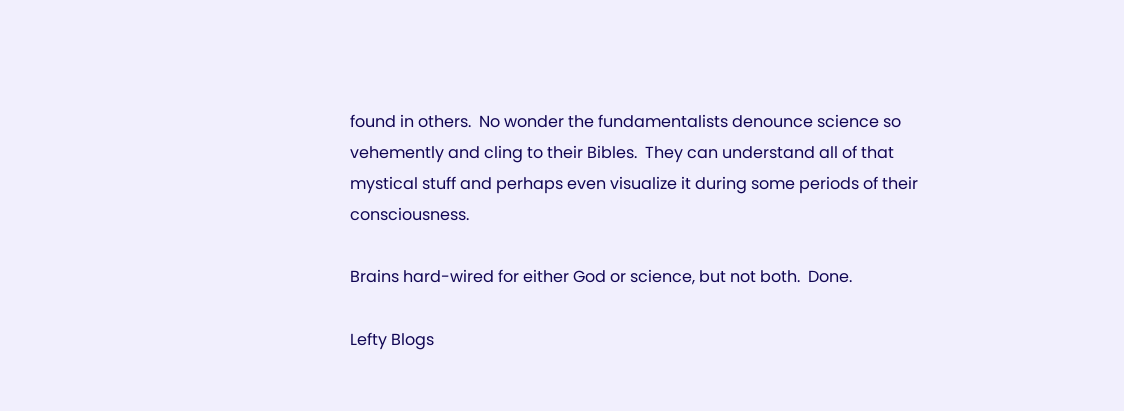found in others.  No wonder the fundamentalists denounce science so vehemently and cling to their Bibles.  They can understand all of that mystical stuff and perhaps even visualize it during some periods of their consciousness.

Brains hard-wired for either God or science, but not both.  Done.

Lefty Blogs